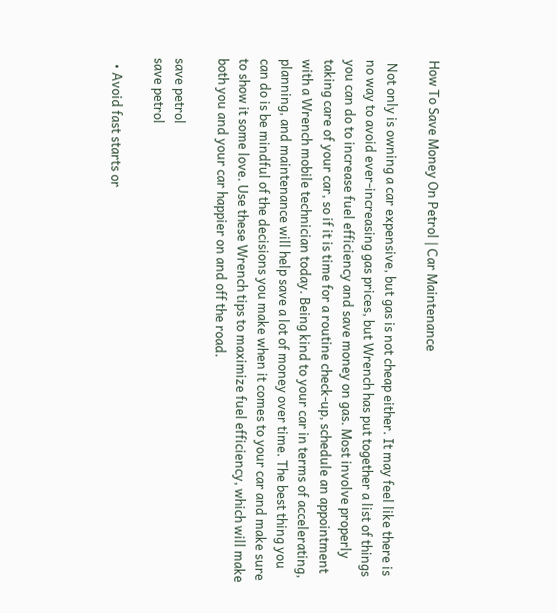How To Save Money On Petrol | Car Maintenance

 Not only is owning a car expensive, but gas is not cheap either. It may feel like there is no way to avoid ever-increasing gas prices, but Wrench has put together a list of things you can do to increase fuel efficiency and save money on gas. Most involve properly taking care of your car, so if it is time for a routine check-up, schedule an appointment with a Wrench mobile technician today. Being kind to your car in terms of accelerating, planning, and maintenance will help save a lot of money over time. The best thing you can do is be mindful of the decisions you make when it comes to your car and make sure to show it some love. Use these Wrench tips to maximize fuel efficiency, which will make both you and your car happier on and off the road.

save petrol
save petrol

  • Avoid fast starts or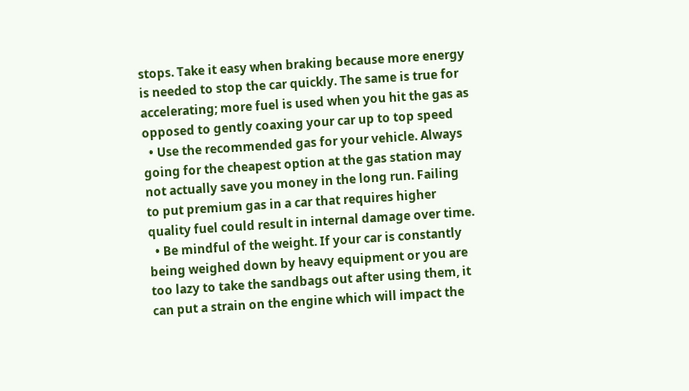stops. Take it easy when braking because more energy is needed to stop the car quickly. The same is true for accelerating; more fuel is used when you hit the gas as opposed to gently coaxing your car up to top speed
  • Use the recommended gas for your vehicle. Always going for the cheapest option at the gas station may not actually save you money in the long run. Failing to put premium gas in a car that requires higher quality fuel could result in internal damage over time.
  • Be mindful of the weight. If your car is constantly being weighed down by heavy equipment or you are too lazy to take the sandbags out after using them, it can put a strain on the engine which will impact the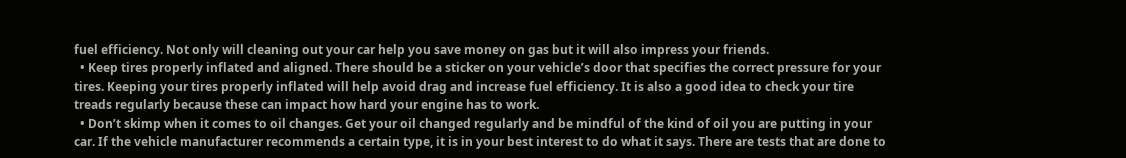fuel efficiency. Not only will cleaning out your car help you save money on gas but it will also impress your friends.
  • Keep tires properly inflated and aligned. There should be a sticker on your vehicle’s door that specifies the correct pressure for your tires. Keeping your tires properly inflated will help avoid drag and increase fuel efficiency. It is also a good idea to check your tire treads regularly because these can impact how hard your engine has to work.
  • Don’t skimp when it comes to oil changes. Get your oil changed regularly and be mindful of the kind of oil you are putting in your car. If the vehicle manufacturer recommends a certain type, it is in your best interest to do what it says. There are tests that are done to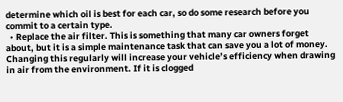determine which oil is best for each car, so do some research before you commit to a certain type.
  • Replace the air filter. This is something that many car owners forget about, but it is a simple maintenance task that can save you a lot of money. Changing this regularly will increase your vehicle’s efficiency when drawing in air from the environment. If it is clogged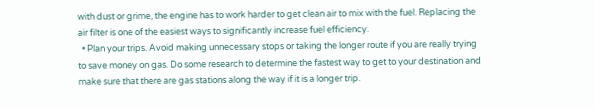with dust or grime, the engine has to work harder to get clean air to mix with the fuel. Replacing the air filter is one of the easiest ways to significantly increase fuel efficiency.
  • Plan your trips. Avoid making unnecessary stops or taking the longer route if you are really trying to save money on gas. Do some research to determine the fastest way to get to your destination and make sure that there are gas stations along the way if it is a longer trip.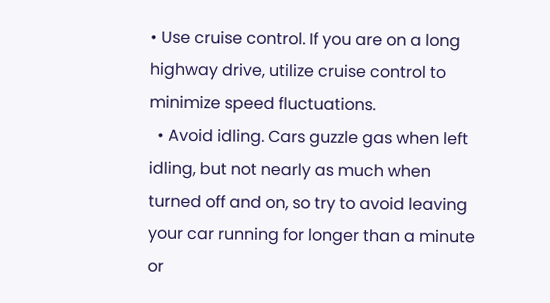• Use cruise control. If you are on a long highway drive, utilize cruise control to minimize speed fluctuations.
  • Avoid idling. Cars guzzle gas when left idling, but not nearly as much when turned off and on, so try to avoid leaving your car running for longer than a minute or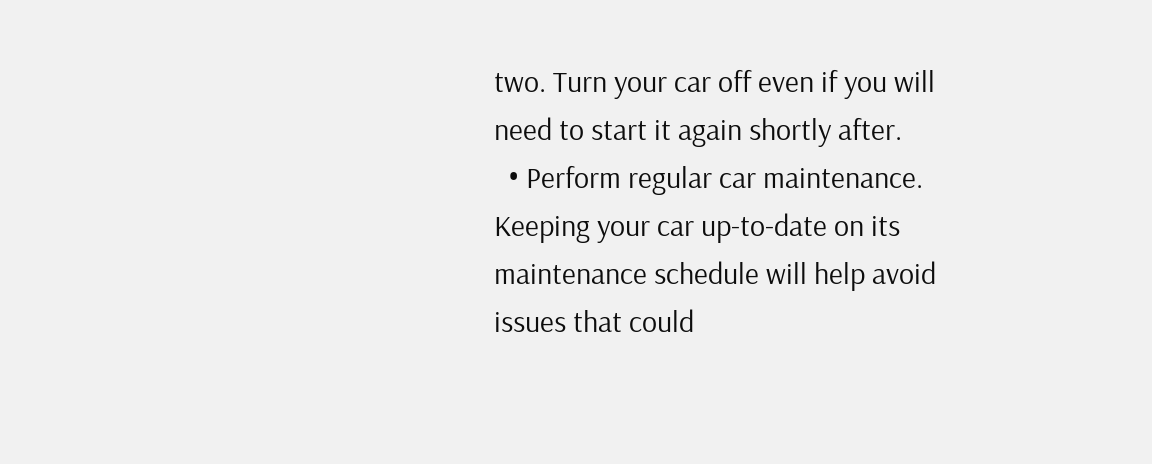two. Turn your car off even if you will need to start it again shortly after.
  • Perform regular car maintenance. Keeping your car up-to-date on its maintenance schedule will help avoid issues that could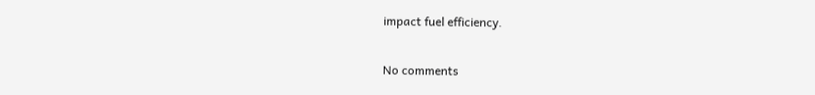impact fuel efficiency.

No comments